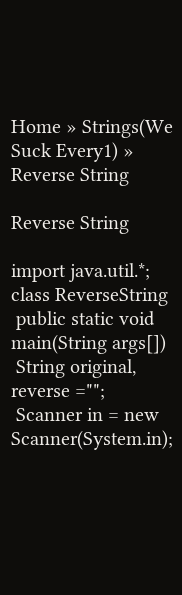Home » Strings(We Suck Every1) » Reverse String

Reverse String

import java.util.*;
class ReverseString
 public static void main(String args[])
 String original, reverse ="";
 Scanner in = new Scanner(System.in);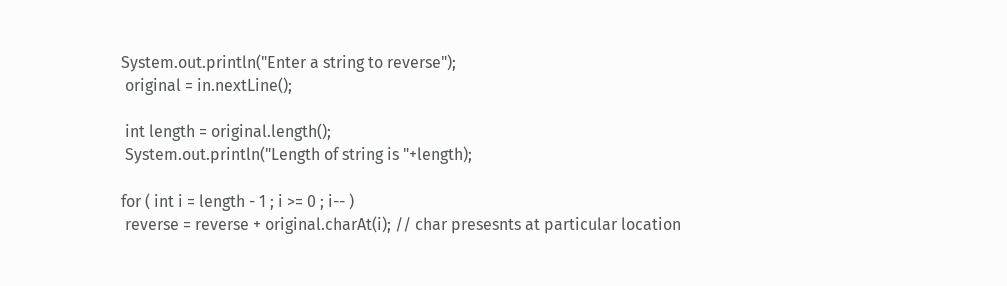System.out.println("Enter a string to reverse");
 original = in.nextLine();

 int length = original.length();
 System.out.println("Length of string is "+length);

for ( int i = length - 1 ; i >= 0 ; i-- )
 reverse = reverse + original.charAt(i); // char presesnts at particular location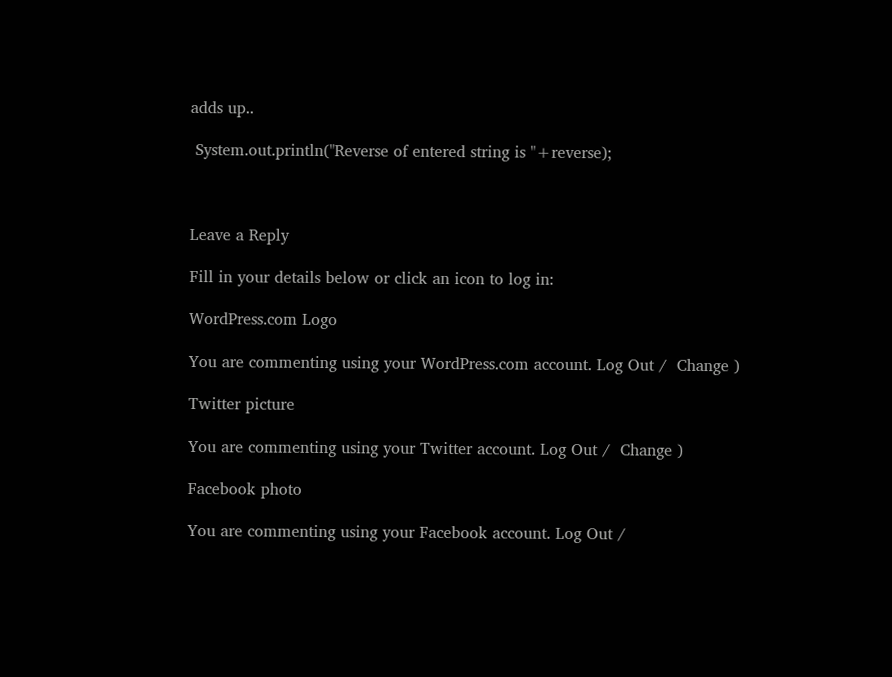adds up..

 System.out.println("Reverse of entered string is "+reverse);



Leave a Reply

Fill in your details below or click an icon to log in:

WordPress.com Logo

You are commenting using your WordPress.com account. Log Out /  Change )

Twitter picture

You are commenting using your Twitter account. Log Out /  Change )

Facebook photo

You are commenting using your Facebook account. Log Out /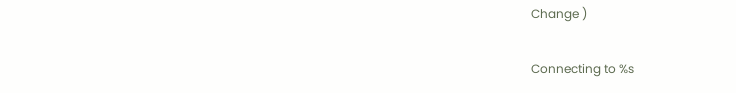Change )

Connecting to %s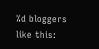%d bloggers like this: